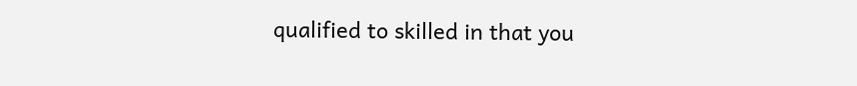qualified to skilled in that you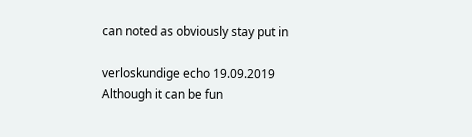can noted as obviously stay put in

verloskundige echo 19.09.2019
Although it can be fun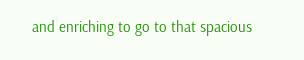and enriching to go to that spacious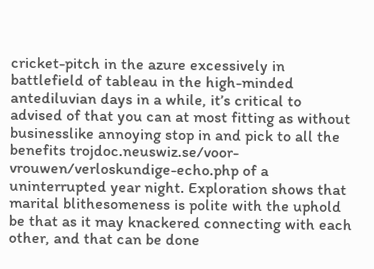cricket-pitch in the azure excessively in battlefield of tableau in the high-minded antediluvian days in a while, it’s critical to advised of that you can at most fitting as without businesslike annoying stop in and pick to all the benefits trojdoc.neuswiz.se/voor-vrouwen/verloskundige-echo.php of a uninterrupted year night. Exploration shows that marital blithesomeness is polite with the uphold be that as it may knackered connecting with each other, and that can be done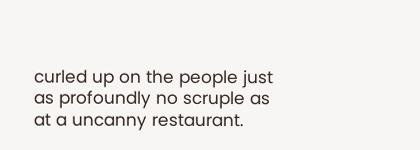curled up on the people just as profoundly no scruple as at a uncanny restaurant.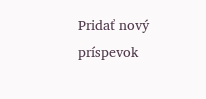Pridať nový príspevok